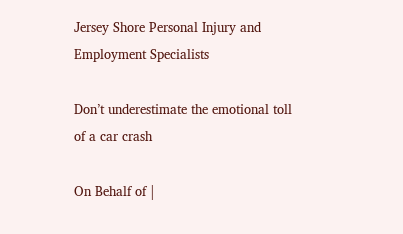Jersey Shore Personal Injury and Employment Specialists

Don’t underestimate the emotional toll of a car crash

On Behalf of |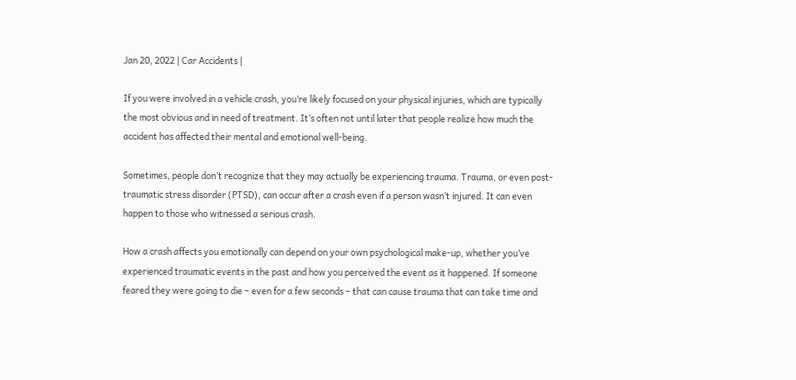Jan 20, 2022 | Car Accidents |

If you were involved in a vehicle crash, you’re likely focused on your physical injuries, which are typically the most obvious and in need of treatment. It’s often not until later that people realize how much the accident has affected their mental and emotional well-being.

Sometimes, people don’t recognize that they may actually be experiencing trauma. Trauma, or even post-traumatic stress disorder (PTSD), can occur after a crash even if a person wasn’t injured. It can even happen to those who witnessed a serious crash.

How a crash affects you emotionally can depend on your own psychological make-up, whether you’ve experienced traumatic events in the past and how you perceived the event as it happened. If someone feared they were going to die – even for a few seconds – that can cause trauma that can take time and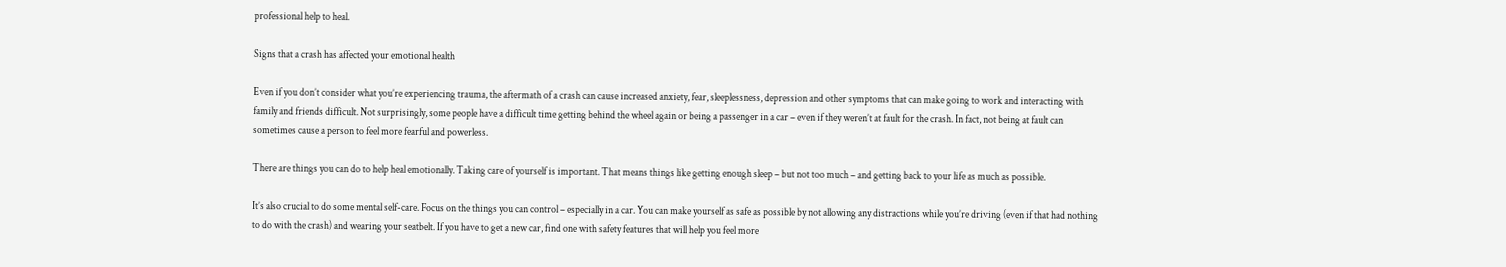professional help to heal.

Signs that a crash has affected your emotional health

Even if you don’t consider what you’re experiencing trauma, the aftermath of a crash can cause increased anxiety, fear, sleeplessness, depression and other symptoms that can make going to work and interacting with family and friends difficult. Not surprisingly, some people have a difficult time getting behind the wheel again or being a passenger in a car – even if they weren’t at fault for the crash. In fact, not being at fault can sometimes cause a person to feel more fearful and powerless.

There are things you can do to help heal emotionally. Taking care of yourself is important. That means things like getting enough sleep – but not too much – and getting back to your life as much as possible.

It’s also crucial to do some mental self-care. Focus on the things you can control – especially in a car. You can make yourself as safe as possible by not allowing any distractions while you’re driving (even if that had nothing to do with the crash) and wearing your seatbelt. If you have to get a new car, find one with safety features that will help you feel more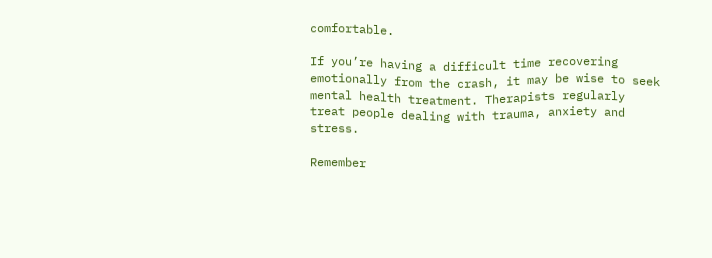comfortable.

If you’re having a difficult time recovering emotionally from the crash, it may be wise to seek mental health treatment. Therapists regularly treat people dealing with trauma, anxiety and stress.

Remember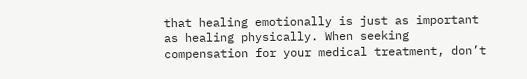that healing emotionally is just as important as healing physically. When seeking compensation for your medical treatment, don’t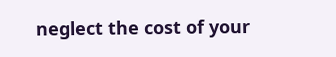neglect the cost of your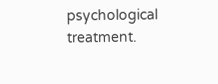psychological treatment.